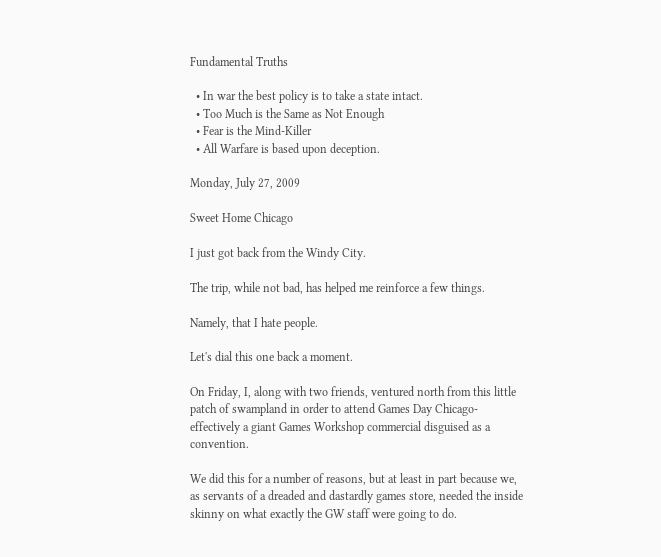Fundamental Truths

  • In war the best policy is to take a state intact.
  • Too Much is the Same as Not Enough
  • Fear is the Mind-Killer
  • All Warfare is based upon deception.

Monday, July 27, 2009

Sweet Home Chicago

I just got back from the Windy City.

The trip, while not bad, has helped me reinforce a few things.

Namely, that I hate people.

Let's dial this one back a moment.

On Friday, I, along with two friends, ventured north from this little patch of swampland in order to attend Games Day Chicago- effectively a giant Games Workshop commercial disguised as a convention.

We did this for a number of reasons, but at least in part because we, as servants of a dreaded and dastardly games store, needed the inside skinny on what exactly the GW staff were going to do.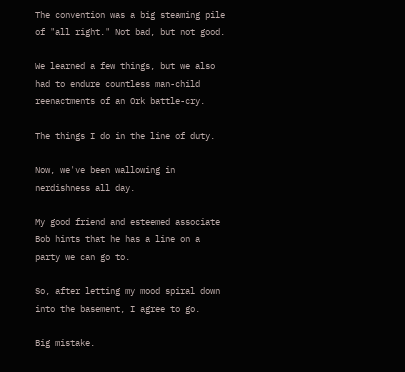The convention was a big steaming pile of "all right." Not bad, but not good.

We learned a few things, but we also had to endure countless man-child reenactments of an Ork battle-cry.

The things I do in the line of duty.

Now, we've been wallowing in nerdishness all day.

My good friend and esteemed associate Bob hints that he has a line on a party we can go to.

So, after letting my mood spiral down into the basement, I agree to go.

Big mistake.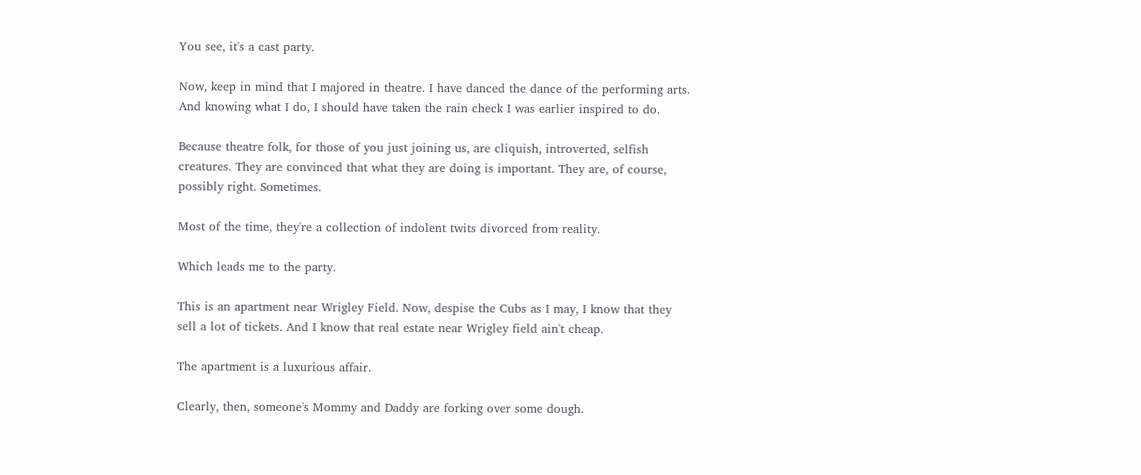You see, it's a cast party.

Now, keep in mind that I majored in theatre. I have danced the dance of the performing arts. And knowing what I do, I should have taken the rain check I was earlier inspired to do.

Because theatre folk, for those of you just joining us, are cliquish, introverted, selfish creatures. They are convinced that what they are doing is important. They are, of course, possibly right. Sometimes.

Most of the time, they're a collection of indolent twits divorced from reality.

Which leads me to the party.

This is an apartment near Wrigley Field. Now, despise the Cubs as I may, I know that they sell a lot of tickets. And I know that real estate near Wrigley field ain't cheap.

The apartment is a luxurious affair.

Clearly, then, someone's Mommy and Daddy are forking over some dough.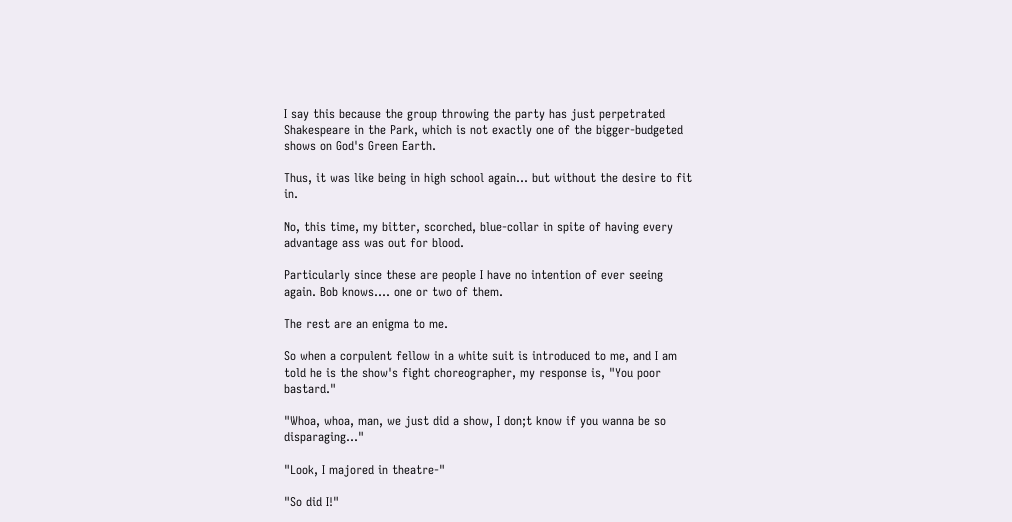I say this because the group throwing the party has just perpetrated Shakespeare in the Park, which is not exactly one of the bigger-budgeted shows on God's Green Earth.

Thus, it was like being in high school again... but without the desire to fit in.

No, this time, my bitter, scorched, blue-collar in spite of having every advantage ass was out for blood.

Particularly since these are people I have no intention of ever seeing again. Bob knows.... one or two of them.

The rest are an enigma to me.

So when a corpulent fellow in a white suit is introduced to me, and I am told he is the show's fight choreographer, my response is, "You poor bastard."

"Whoa, whoa, man, we just did a show, I don;t know if you wanna be so disparaging..."

"Look, I majored in theatre-"

"So did I!"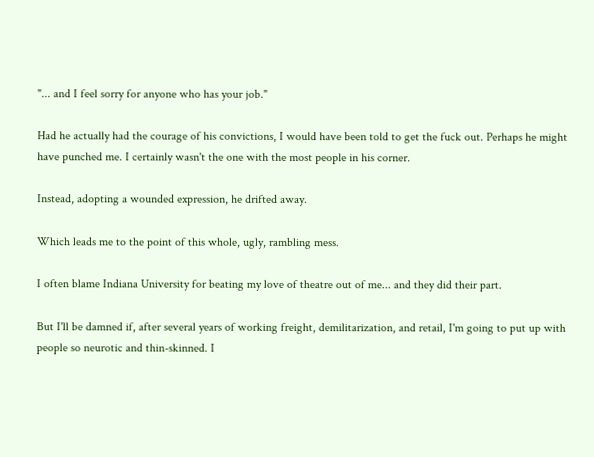"... and I feel sorry for anyone who has your job."

Had he actually had the courage of his convictions, I would have been told to get the fuck out. Perhaps he might have punched me. I certainly wasn't the one with the most people in his corner.

Instead, adopting a wounded expression, he drifted away.

Which leads me to the point of this whole, ugly, rambling mess.

I often blame Indiana University for beating my love of theatre out of me... and they did their part.

But I'll be damned if, after several years of working freight, demilitarization, and retail, I'm going to put up with people so neurotic and thin-skinned. I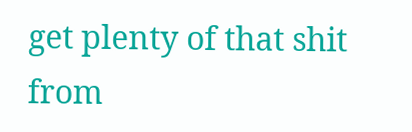get plenty of that shit from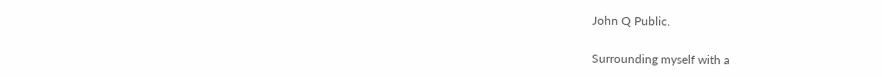John Q Public.

Surrounding myself with a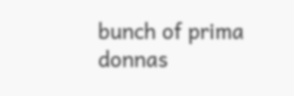bunch of prima donnas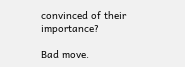convinced of their importance?

Bad move.